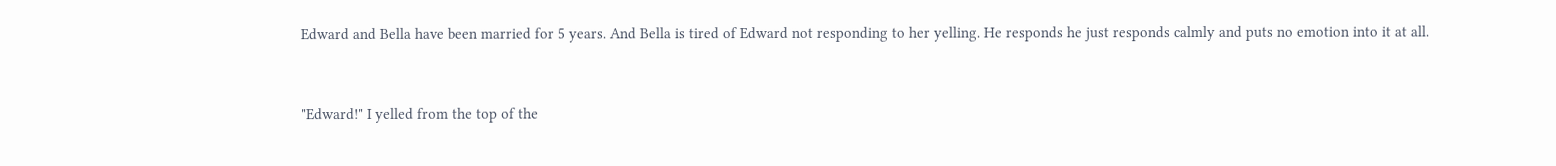Edward and Bella have been married for 5 years. And Bella is tired of Edward not responding to her yelling. He responds he just responds calmly and puts no emotion into it at all.



"Edward!" I yelled from the top of the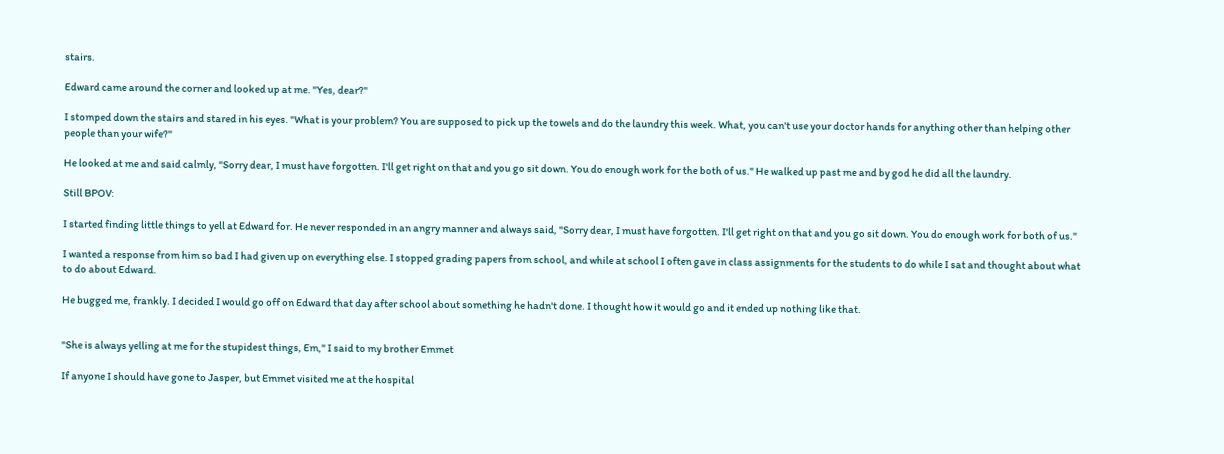stairs.

Edward came around the corner and looked up at me. "Yes, dear?"

I stomped down the stairs and stared in his eyes. "What is your problem? You are supposed to pick up the towels and do the laundry this week. What, you can't use your doctor hands for anything other than helping other people than your wife?"

He looked at me and said calmly, "Sorry dear, I must have forgotten. I'll get right on that and you go sit down. You do enough work for the both of us." He walked up past me and by god he did all the laundry.

Still BPOV:

I started finding little things to yell at Edward for. He never responded in an angry manner and always said, "Sorry dear, I must have forgotten. I'll get right on that and you go sit down. You do enough work for both of us."

I wanted a response from him so bad I had given up on everything else. I stopped grading papers from school, and while at school I often gave in class assignments for the students to do while I sat and thought about what to do about Edward.

He bugged me, frankly. I decided I would go off on Edward that day after school about something he hadn't done. I thought how it would go and it ended up nothing like that.


"She is always yelling at me for the stupidest things, Em," I said to my brother Emmet

If anyone I should have gone to Jasper, but Emmet visited me at the hospital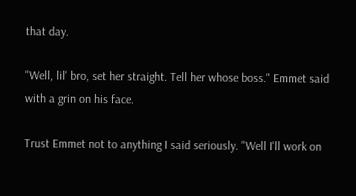that day.

"Well, lil' bro, set her straight. Tell her whose boss." Emmet said with a grin on his face.

Trust Emmet not to anything I said seriously. "Well I'll work on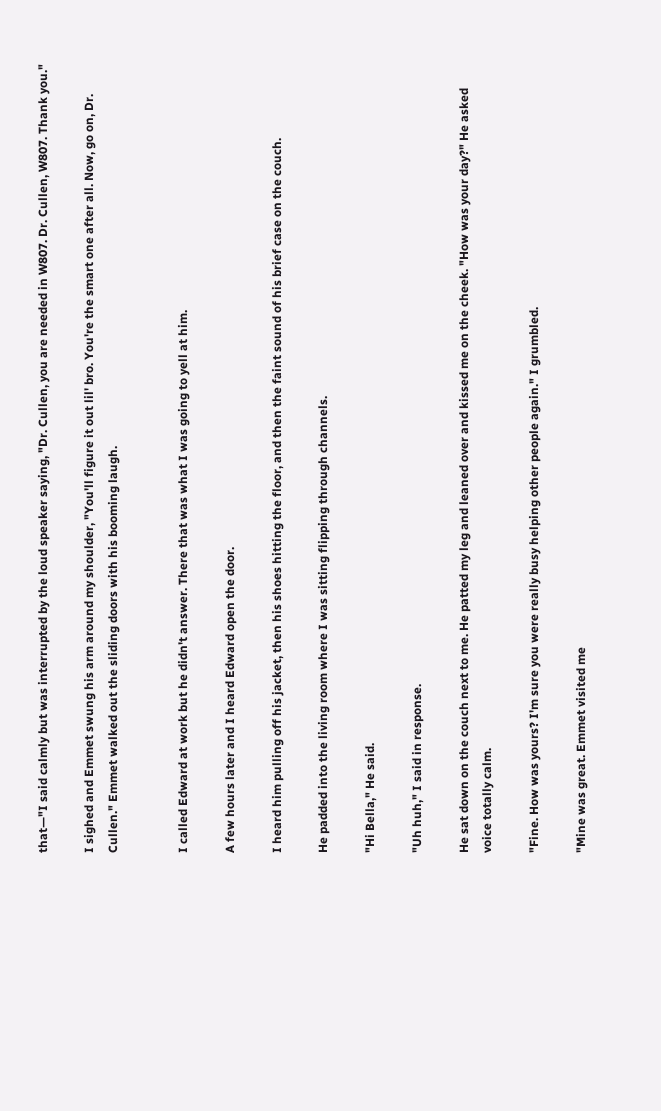that—"I said calmly but was interrupted by the loud speaker saying, "Dr. Cullen, you are needed in W807. Dr. Cullen, W807. Thank you."

I sighed and Emmet swung his arm around my shoulder, "You'll figure it out lil' bro. You're the smart one after all. Now, go on, Dr. Cullen." Emmet walked out the sliding doors with his booming laugh.


I called Edward at work but he didn't answer. There that was what I was going to yell at him.

A few hours later and I heard Edward open the door.

I heard him pulling off his jacket, then his shoes hitting the floor, and then the faint sound of his brief case on the couch.

He padded into the living room where I was sitting flipping through channels.

"Hi Bella," He said.

"Uh huh," I said in response.

He sat down on the couch next to me. He patted my leg and leaned over and kissed me on the cheek. "How was your day?" He asked voice totally calm.

"Fine. How was yours? I'm sure you were really busy helping other people again." I grumbled.

"Mine was great. Emmet visited me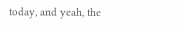today, and yeah, the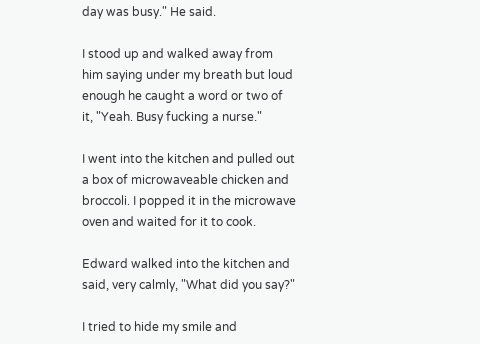day was busy." He said.

I stood up and walked away from him saying under my breath but loud enough he caught a word or two of it, "Yeah. Busy fucking a nurse."

I went into the kitchen and pulled out a box of microwaveable chicken and broccoli. I popped it in the microwave oven and waited for it to cook.

Edward walked into the kitchen and said, very calmly, "What did you say?"

I tried to hide my smile and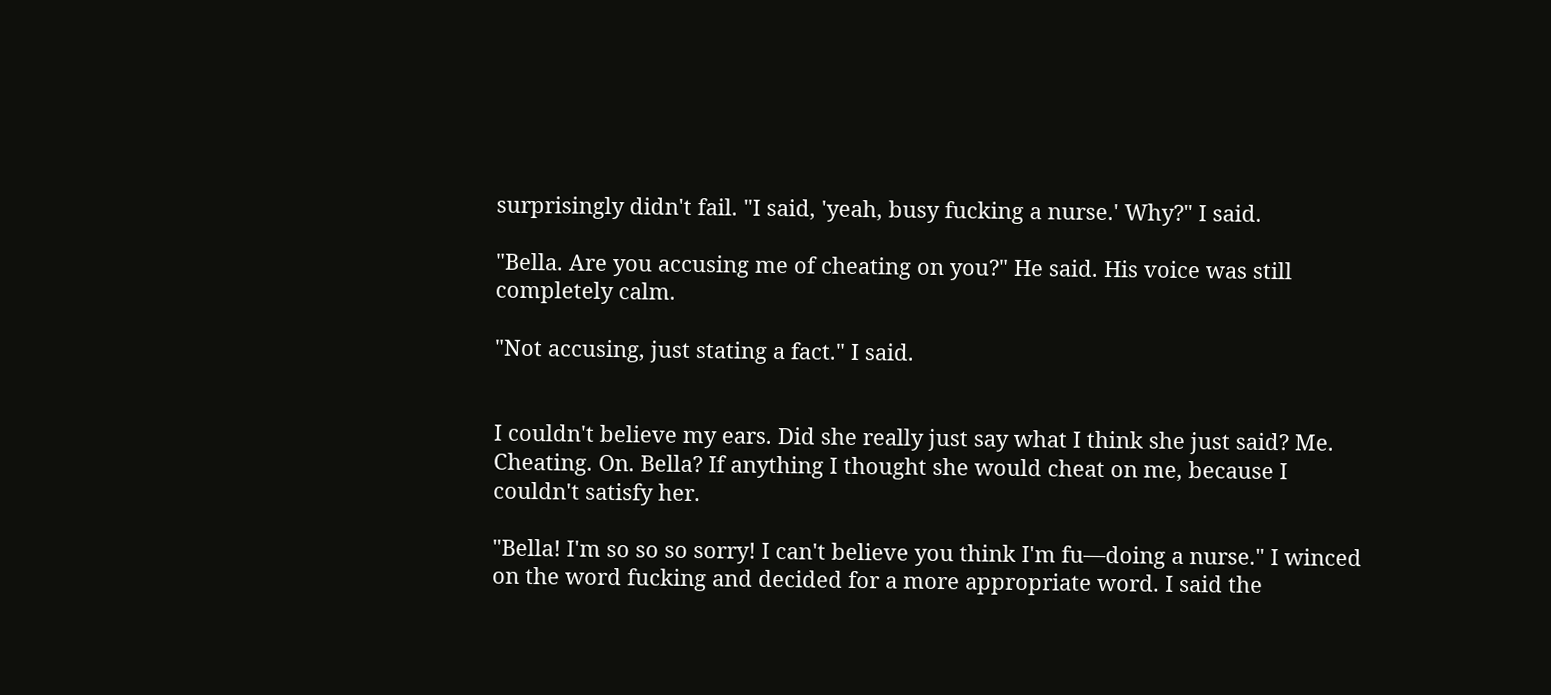surprisingly didn't fail. "I said, 'yeah, busy fucking a nurse.' Why?" I said.

"Bella. Are you accusing me of cheating on you?" He said. His voice was still completely calm.

"Not accusing, just stating a fact." I said.


I couldn't believe my ears. Did she really just say what I think she just said? Me. Cheating. On. Bella? If anything I thought she would cheat on me, because I couldn't satisfy her.

"Bella! I'm so so so sorry! I can't believe you think I'm fu—doing a nurse." I winced on the word fucking and decided for a more appropriate word. I said the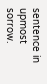sentence in upmost sorrow.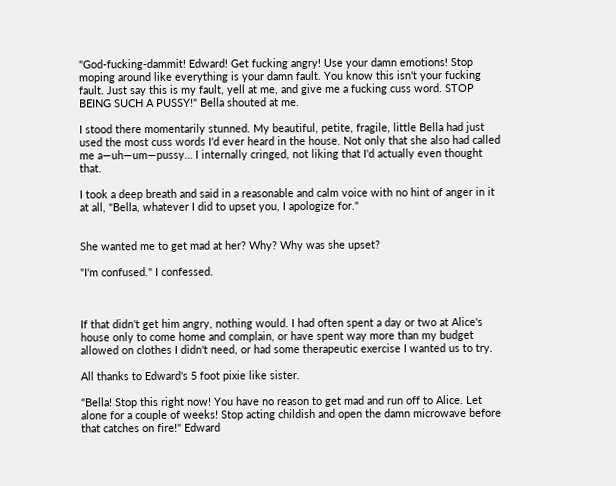"God-fucking-dammit! Edward! Get fucking angry! Use your damn emotions! Stop moping around like everything is your damn fault. You know this isn't your fucking fault. Just say this is my fault, yell at me, and give me a fucking cuss word. STOP BEING SUCH A PUSSY!" Bella shouted at me.

I stood there momentarily stunned. My beautiful, petite, fragile, little Bella had just used the most cuss words I'd ever heard in the house. Not only that she also had called me a—uh—um—pussy… I internally cringed, not liking that I'd actually even thought that.

I took a deep breath and said in a reasonable and calm voice with no hint of anger in it at all, "Bella, whatever I did to upset you, I apologize for."


She wanted me to get mad at her? Why? Why was she upset?

"I'm confused." I confessed.



If that didn't get him angry, nothing would. I had often spent a day or two at Alice's house only to come home and complain, or have spent way more than my budget allowed on clothes I didn't need, or had some therapeutic exercise I wanted us to try.

All thanks to Edward's 5 foot pixie like sister.

"Bella! Stop this right now! You have no reason to get mad and run off to Alice. Let alone for a couple of weeks! Stop acting childish and open the damn microwave before that catches on fire!" Edward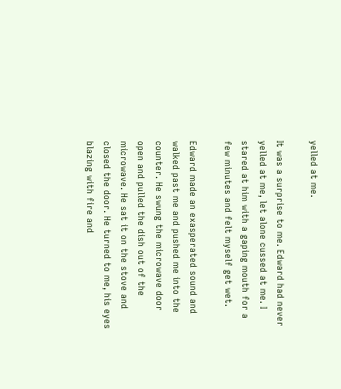yelled at me.

It was a surprise to me. Edward had never yelled at me, let alone cussed at me. I stared at him with a gaping mouth for a few minutes and felt myself get wet.

Edward made an exasperated sound and walked past me and pushed me into the counter. He swung the microwave door open and pulled the dish out of the microwave. He sat it on the stove and closed the door. He turned to me, his eyes blazing with fire and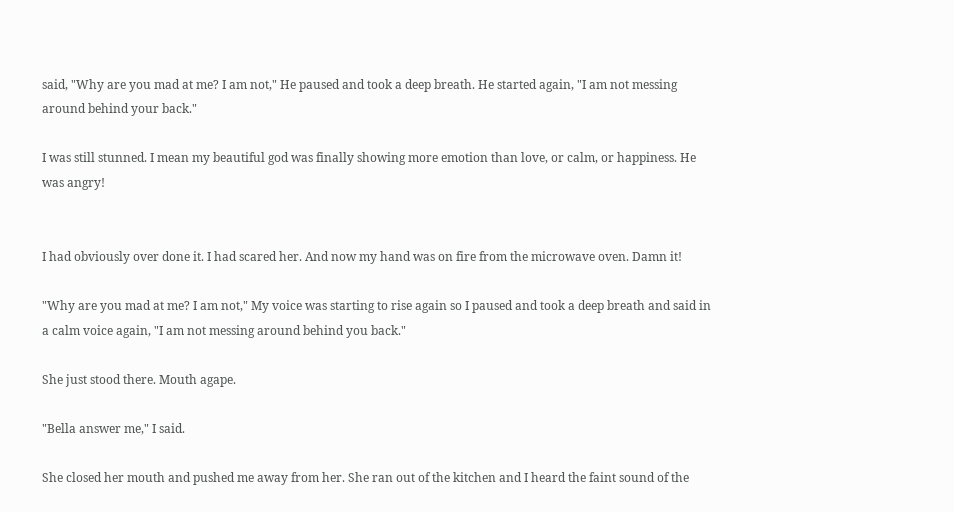said, "Why are you mad at me? I am not," He paused and took a deep breath. He started again, "I am not messing around behind your back."

I was still stunned. I mean my beautiful god was finally showing more emotion than love, or calm, or happiness. He was angry!


I had obviously over done it. I had scared her. And now my hand was on fire from the microwave oven. Damn it!

"Why are you mad at me? I am not," My voice was starting to rise again so I paused and took a deep breath and said in a calm voice again, "I am not messing around behind you back."

She just stood there. Mouth agape.

"Bella answer me," I said.

She closed her mouth and pushed me away from her. She ran out of the kitchen and I heard the faint sound of the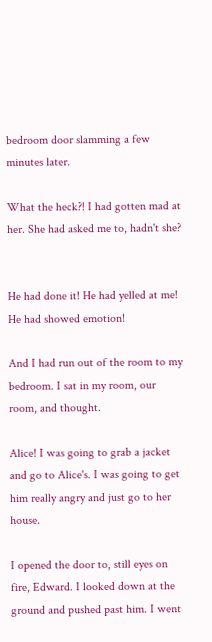bedroom door slamming a few minutes later.

What the heck?! I had gotten mad at her. She had asked me to, hadn't she?


He had done it! He had yelled at me! He had showed emotion!

And I had run out of the room to my bedroom. I sat in my room, our room, and thought.

Alice! I was going to grab a jacket and go to Alice's. I was going to get him really angry and just go to her house.

I opened the door to, still eyes on fire, Edward. I looked down at the ground and pushed past him. I went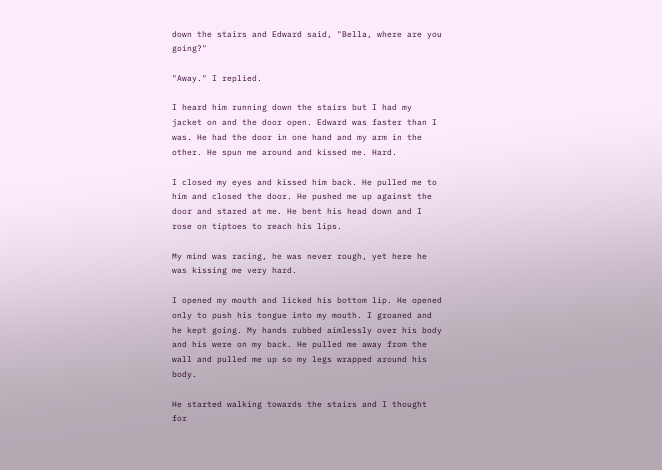down the stairs and Edward said, "Bella, where are you going?"

"Away." I replied.

I heard him running down the stairs but I had my jacket on and the door open. Edward was faster than I was. He had the door in one hand and my arm in the other. He spun me around and kissed me. Hard.

I closed my eyes and kissed him back. He pulled me to him and closed the door. He pushed me up against the door and stared at me. He bent his head down and I rose on tiptoes to reach his lips.

My mind was racing, he was never rough, yet here he was kissing me very hard.

I opened my mouth and licked his bottom lip. He opened only to push his tongue into my mouth. I groaned and he kept going. My hands rubbed aimlessly over his body and his were on my back. He pulled me away from the wall and pulled me up so my legs wrapped around his body.

He started walking towards the stairs and I thought for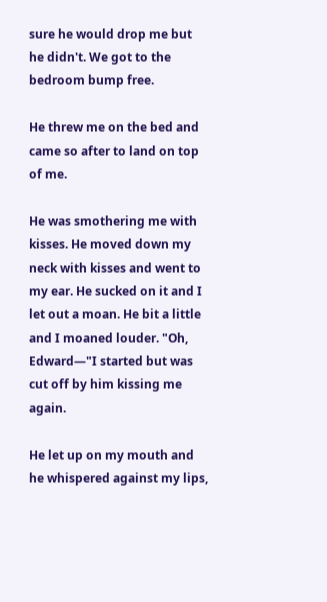sure he would drop me but he didn't. We got to the bedroom bump free.

He threw me on the bed and came so after to land on top of me.

He was smothering me with kisses. He moved down my neck with kisses and went to my ear. He sucked on it and I let out a moan. He bit a little and I moaned louder. "Oh, Edward—"I started but was cut off by him kissing me again.

He let up on my mouth and he whispered against my lips,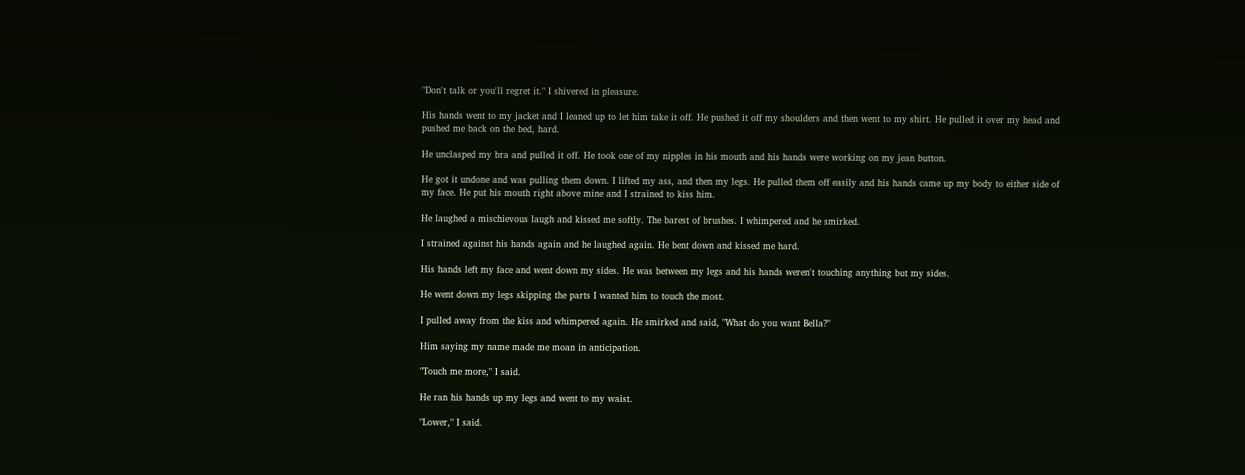"Don't talk or you'll regret it." I shivered in pleasure.

His hands went to my jacket and I leaned up to let him take it off. He pushed it off my shoulders and then went to my shirt. He pulled it over my head and pushed me back on the bed, hard.

He unclasped my bra and pulled it off. He took one of my nipples in his mouth and his hands were working on my jean button.

He got it undone and was pulling them down. I lifted my ass, and then my legs. He pulled them off easily and his hands came up my body to either side of my face. He put his mouth right above mine and I strained to kiss him.

He laughed a mischievous laugh and kissed me softly. The barest of brushes. I whimpered and he smirked.

I strained against his hands again and he laughed again. He bent down and kissed me hard.

His hands left my face and went down my sides. He was between my legs and his hands weren't touching anything but my sides.

He went down my legs skipping the parts I wanted him to touch the most.

I pulled away from the kiss and whimpered again. He smirked and said, "What do you want Bella?"

Him saying my name made me moan in anticipation.

"Touch me more," I said.

He ran his hands up my legs and went to my waist.

"Lower," I said.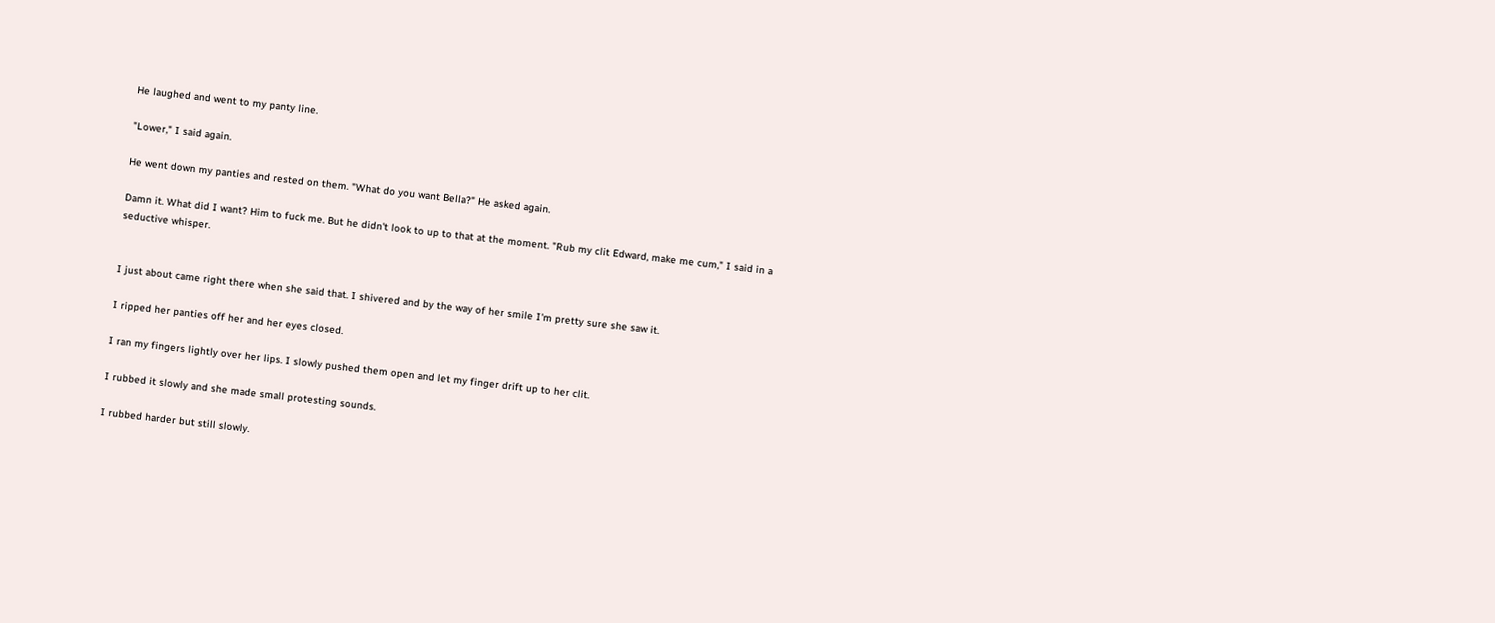He laughed and went to my panty line.

"Lower," I said again.

He went down my panties and rested on them. "What do you want Bella?" He asked again.

Damn it. What did I want? Him to fuck me. But he didn't look to up to that at the moment. "Rub my clit Edward, make me cum," I said in a seductive whisper.


I just about came right there when she said that. I shivered and by the way of her smile I'm pretty sure she saw it.

I ripped her panties off her and her eyes closed.

I ran my fingers lightly over her lips. I slowly pushed them open and let my finger drift up to her clit.

I rubbed it slowly and she made small protesting sounds.

I rubbed harder but still slowly.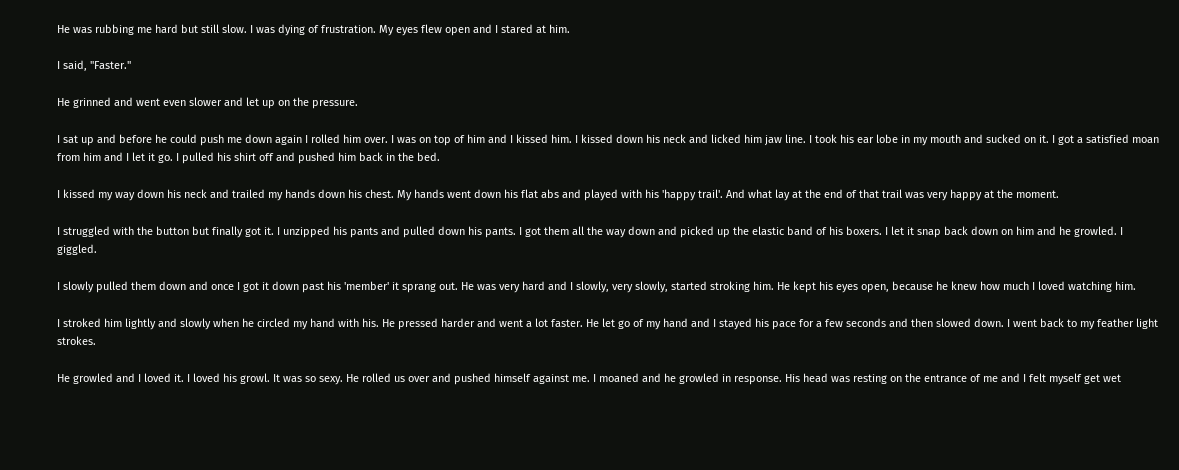He was rubbing me hard but still slow. I was dying of frustration. My eyes flew open and I stared at him.

I said, "Faster."

He grinned and went even slower and let up on the pressure.

I sat up and before he could push me down again I rolled him over. I was on top of him and I kissed him. I kissed down his neck and licked him jaw line. I took his ear lobe in my mouth and sucked on it. I got a satisfied moan from him and I let it go. I pulled his shirt off and pushed him back in the bed.

I kissed my way down his neck and trailed my hands down his chest. My hands went down his flat abs and played with his 'happy trail'. And what lay at the end of that trail was very happy at the moment.

I struggled with the button but finally got it. I unzipped his pants and pulled down his pants. I got them all the way down and picked up the elastic band of his boxers. I let it snap back down on him and he growled. I giggled.

I slowly pulled them down and once I got it down past his 'member' it sprang out. He was very hard and I slowly, very slowly, started stroking him. He kept his eyes open, because he knew how much I loved watching him.

I stroked him lightly and slowly when he circled my hand with his. He pressed harder and went a lot faster. He let go of my hand and I stayed his pace for a few seconds and then slowed down. I went back to my feather light strokes.

He growled and I loved it. I loved his growl. It was so sexy. He rolled us over and pushed himself against me. I moaned and he growled in response. His head was resting on the entrance of me and I felt myself get wet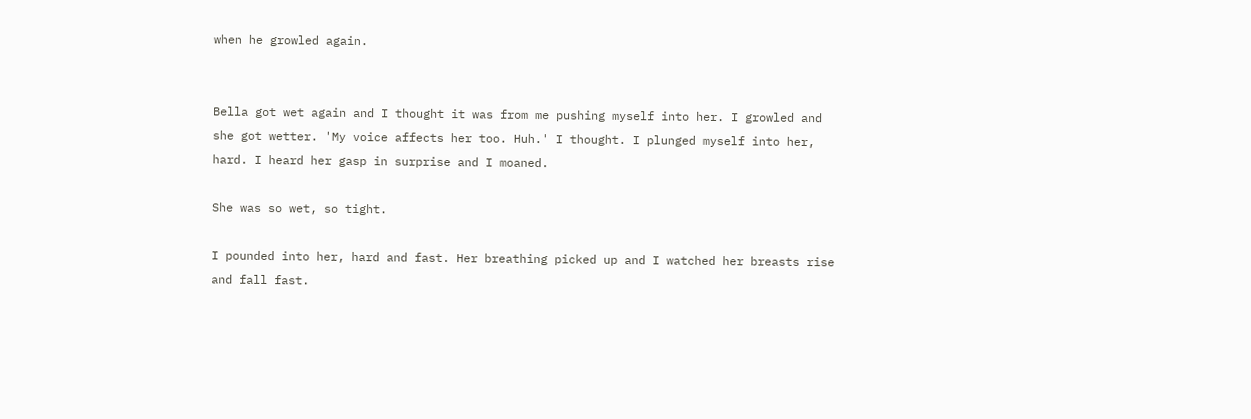when he growled again.


Bella got wet again and I thought it was from me pushing myself into her. I growled and she got wetter. 'My voice affects her too. Huh.' I thought. I plunged myself into her, hard. I heard her gasp in surprise and I moaned.

She was so wet, so tight.

I pounded into her, hard and fast. Her breathing picked up and I watched her breasts rise and fall fast.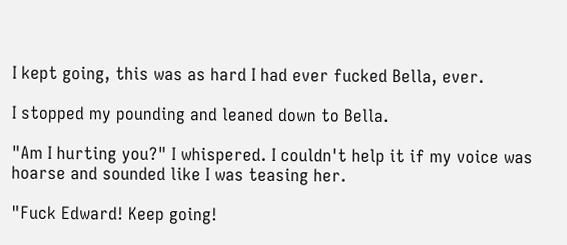I kept going, this was as hard I had ever fucked Bella, ever.

I stopped my pounding and leaned down to Bella.

"Am I hurting you?" I whispered. I couldn't help it if my voice was hoarse and sounded like I was teasing her.

"Fuck Edward! Keep going!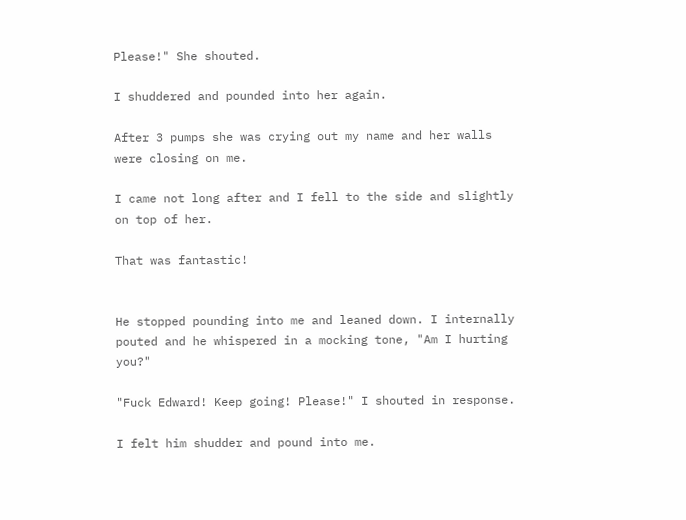Please!" She shouted.

I shuddered and pounded into her again.

After 3 pumps she was crying out my name and her walls were closing on me.

I came not long after and I fell to the side and slightly on top of her.

That was fantastic!


He stopped pounding into me and leaned down. I internally pouted and he whispered in a mocking tone, "Am I hurting you?"

"Fuck Edward! Keep going! Please!" I shouted in response.

I felt him shudder and pound into me.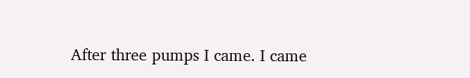After three pumps I came. I came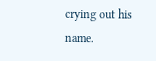crying out his name.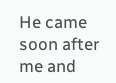He came soon after me and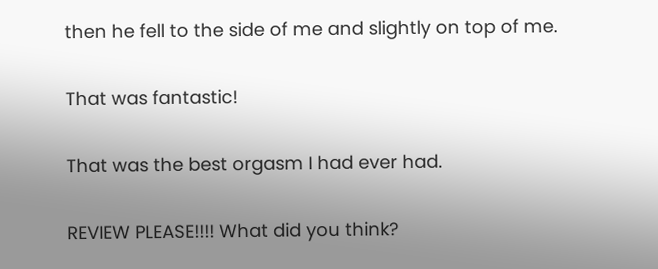then he fell to the side of me and slightly on top of me.

That was fantastic!

That was the best orgasm I had ever had.

REVIEW PLEASE!!!! What did you think?